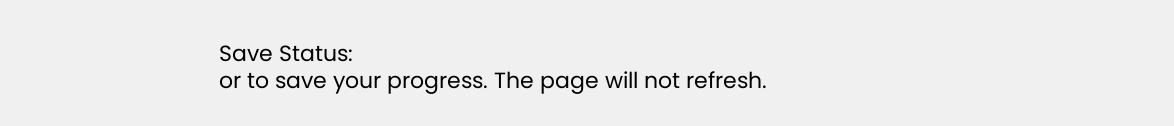Save Status:
or to save your progress. The page will not refresh.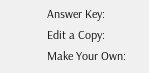Answer Key:
Edit a Copy:
Make Your Own: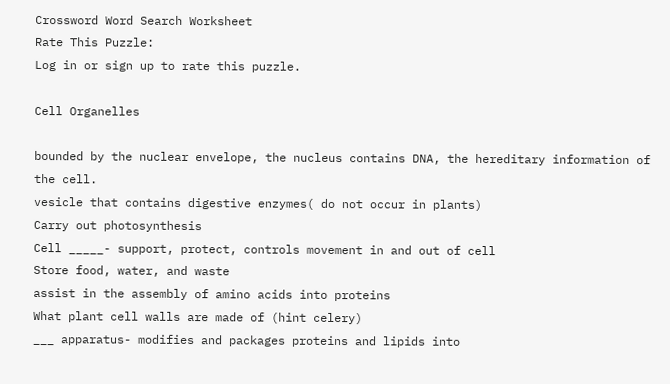Crossword Word Search Worksheet
Rate This Puzzle:
Log in or sign up to rate this puzzle.

Cell Organelles

bounded by the nuclear envelope, the nucleus contains DNA, the hereditary information of the cell.
vesicle that contains digestive enzymes( do not occur in plants)
Carry out photosynthesis
Cell _____- support, protect, controls movement in and out of cell
Store food, water, and waste
assist in the assembly of amino acids into proteins
What plant cell walls are made of (hint celery)
___ apparatus- modifies and packages proteins and lipids into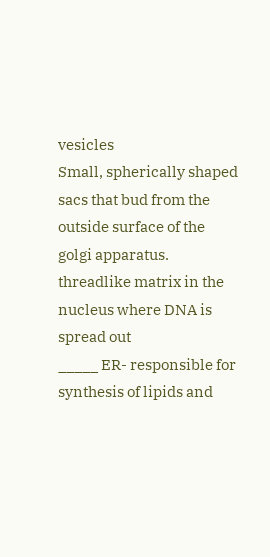vesicles
Small, spherically shaped sacs that bud from the outside surface of the golgi apparatus.
threadlike matrix in the nucleus where DNA is spread out
_____ ER- responsible for synthesis of lipids and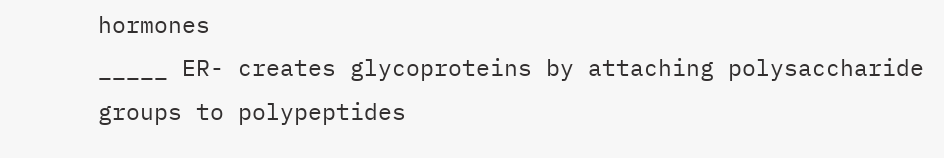hormones
_____ ER- creates glycoproteins by attaching polysaccharide groups to polypeptides